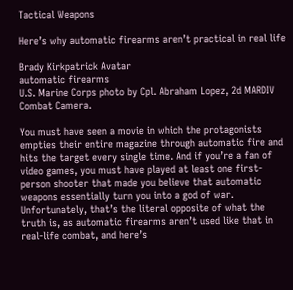Tactical Weapons

Here’s why automatic firearms aren’t practical in real life

Brady Kirkpatrick Avatar
automatic firearms
U.S. Marine Corps photo by Cpl. Abraham Lopez, 2d MARDIV Combat Camera.

You must have seen a movie in which the protagonists empties their entire magazine through automatic fire and hits the target every single time. And if you’re a fan of video games, you must have played at least one first-person shooter that made you believe that automatic weapons essentially turn you into a god of war. Unfortunately, that’s the literal opposite of what the truth is, as automatic firearms aren’t used like that in real-life combat, and here’s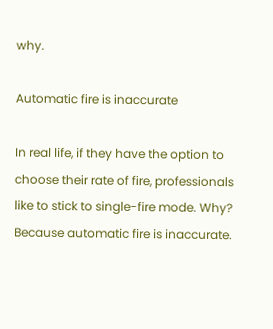why.

Automatic fire is inaccurate

In real life, if they have the option to choose their rate of fire, professionals like to stick to single-fire mode. Why? Because automatic fire is inaccurate.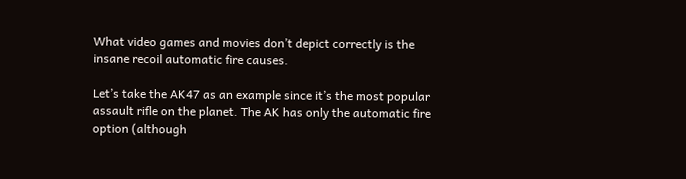What video games and movies don’t depict correctly is the insane recoil automatic fire causes.

Let’s take the AK47 as an example since it’s the most popular assault rifle on the planet. The AK has only the automatic fire option (although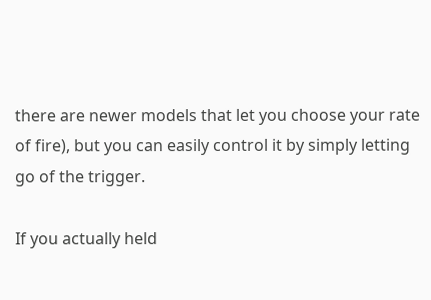there are newer models that let you choose your rate of fire), but you can easily control it by simply letting go of the trigger.

If you actually held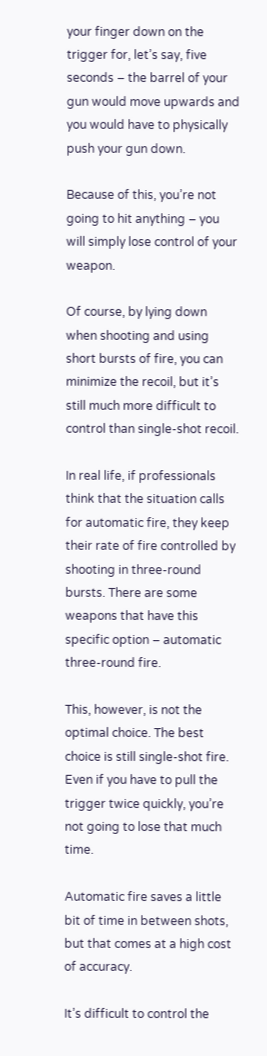your finger down on the trigger for, let’s say, five seconds – the barrel of your gun would move upwards and you would have to physically push your gun down.

Because of this, you’re not going to hit anything – you will simply lose control of your weapon.

Of course, by lying down when shooting and using short bursts of fire, you can minimize the recoil, but it’s still much more difficult to control than single-shot recoil.

In real life, if professionals think that the situation calls for automatic fire, they keep their rate of fire controlled by shooting in three-round bursts. There are some weapons that have this specific option – automatic three-round fire.

This, however, is not the optimal choice. The best choice is still single-shot fire. Even if you have to pull the trigger twice quickly, you’re not going to lose that much time.

Automatic fire saves a little bit of time in between shots, but that comes at a high cost of accuracy.

It’s difficult to control the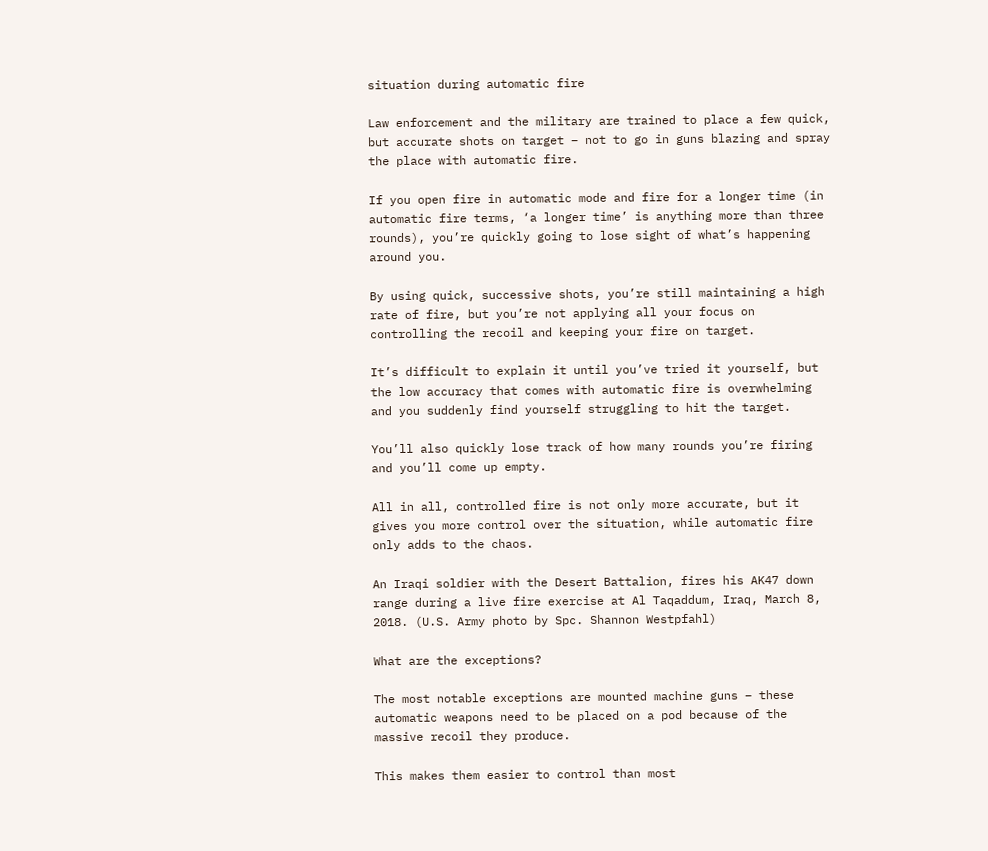situation during automatic fire

Law enforcement and the military are trained to place a few quick, but accurate shots on target – not to go in guns blazing and spray the place with automatic fire.

If you open fire in automatic mode and fire for a longer time (in automatic fire terms, ‘a longer time’ is anything more than three rounds), you’re quickly going to lose sight of what’s happening around you.

By using quick, successive shots, you’re still maintaining a high rate of fire, but you’re not applying all your focus on controlling the recoil and keeping your fire on target.

It’s difficult to explain it until you’ve tried it yourself, but the low accuracy that comes with automatic fire is overwhelming and you suddenly find yourself struggling to hit the target.

You’ll also quickly lose track of how many rounds you’re firing and you’ll come up empty.

All in all, controlled fire is not only more accurate, but it gives you more control over the situation, while automatic fire only adds to the chaos.

An Iraqi soldier with the Desert Battalion, fires his AK47 down range during a live fire exercise at Al Taqaddum, Iraq, March 8, 2018. (U.S. Army photo by Spc. Shannon Westpfahl)

What are the exceptions?

The most notable exceptions are mounted machine guns – these automatic weapons need to be placed on a pod because of the massive recoil they produce.

This makes them easier to control than most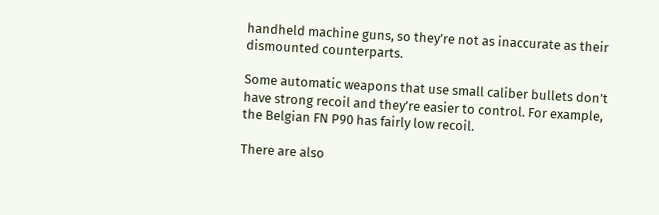handheld machine guns, so they’re not as inaccurate as their dismounted counterparts.

Some automatic weapons that use small caliber bullets don’t have strong recoil and they’re easier to control. For example, the Belgian FN P90 has fairly low recoil.

There are also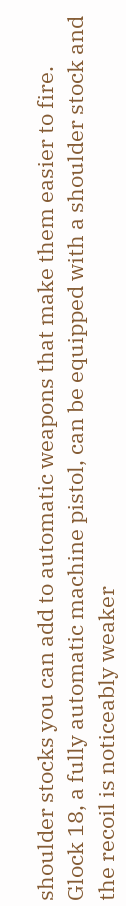shoulder stocks you can add to automatic weapons that make them easier to fire. Glock 18, a fully automatic machine pistol, can be equipped with a shoulder stock and the recoil is noticeably weaker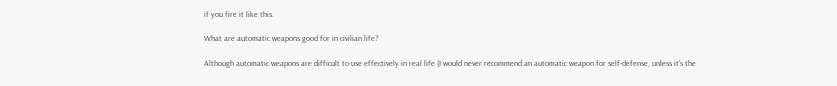if you fire it like this.

What are automatic weapons good for in civilian life?

Although automatic weapons are difficult to use effectively in real life (I would never recommend an automatic weapon for self-defense, unless it’s the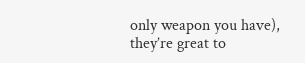only weapon you have), they’re great to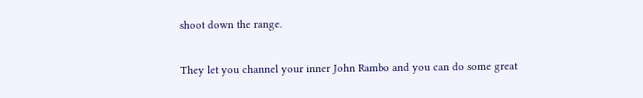shoot down the range.

They let you channel your inner John Rambo and you can do some great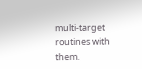multi-target routines with them.